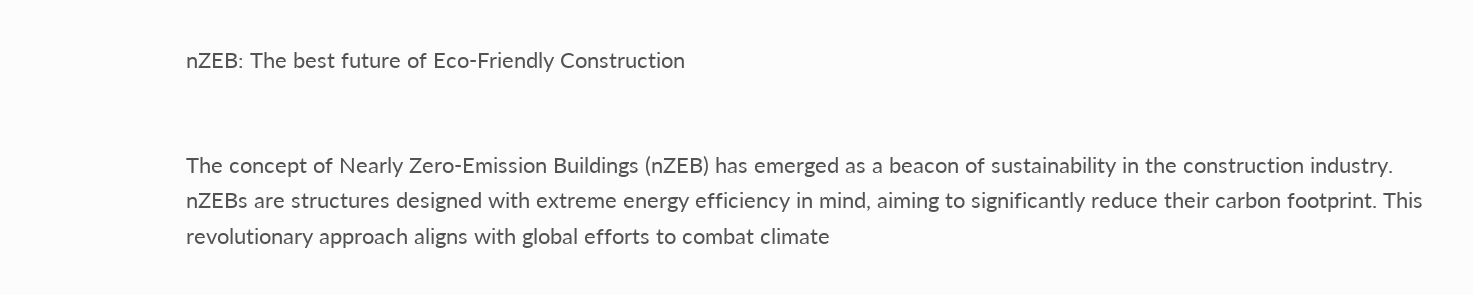nZEB: The best future of Eco-Friendly Construction


The concept of Nearly Zero-Emission Buildings (nZEB) has emerged as a beacon of sustainability in the construction industry. nZEBs are structures designed with extreme energy efficiency in mind, aiming to significantly reduce their carbon footprint. This revolutionary approach aligns with global efforts to combat climate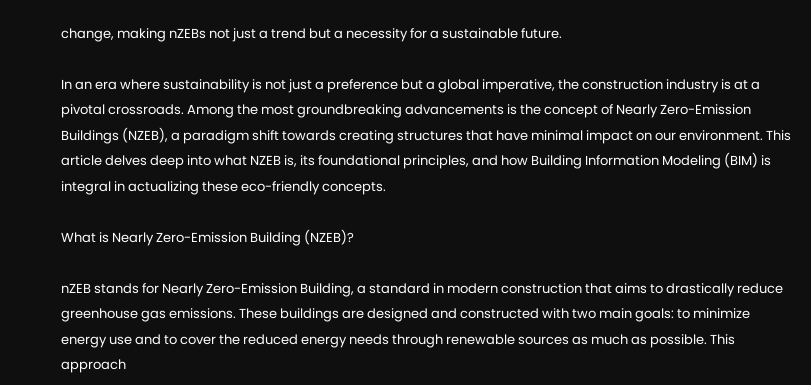change, making nZEBs not just a trend but a necessity for a sustainable future.

In an era where sustainability is not just a preference but a global imperative, the construction industry is at a pivotal crossroads. Among the most groundbreaking advancements is the concept of Nearly Zero-Emission Buildings (NZEB), a paradigm shift towards creating structures that have minimal impact on our environment. This article delves deep into what NZEB is, its foundational principles, and how Building Information Modeling (BIM) is integral in actualizing these eco-friendly concepts.

What is Nearly Zero-Emission Building (NZEB)?

nZEB stands for Nearly Zero-Emission Building, a standard in modern construction that aims to drastically reduce greenhouse gas emissions. These buildings are designed and constructed with two main goals: to minimize energy use and to cover the reduced energy needs through renewable sources as much as possible. This approach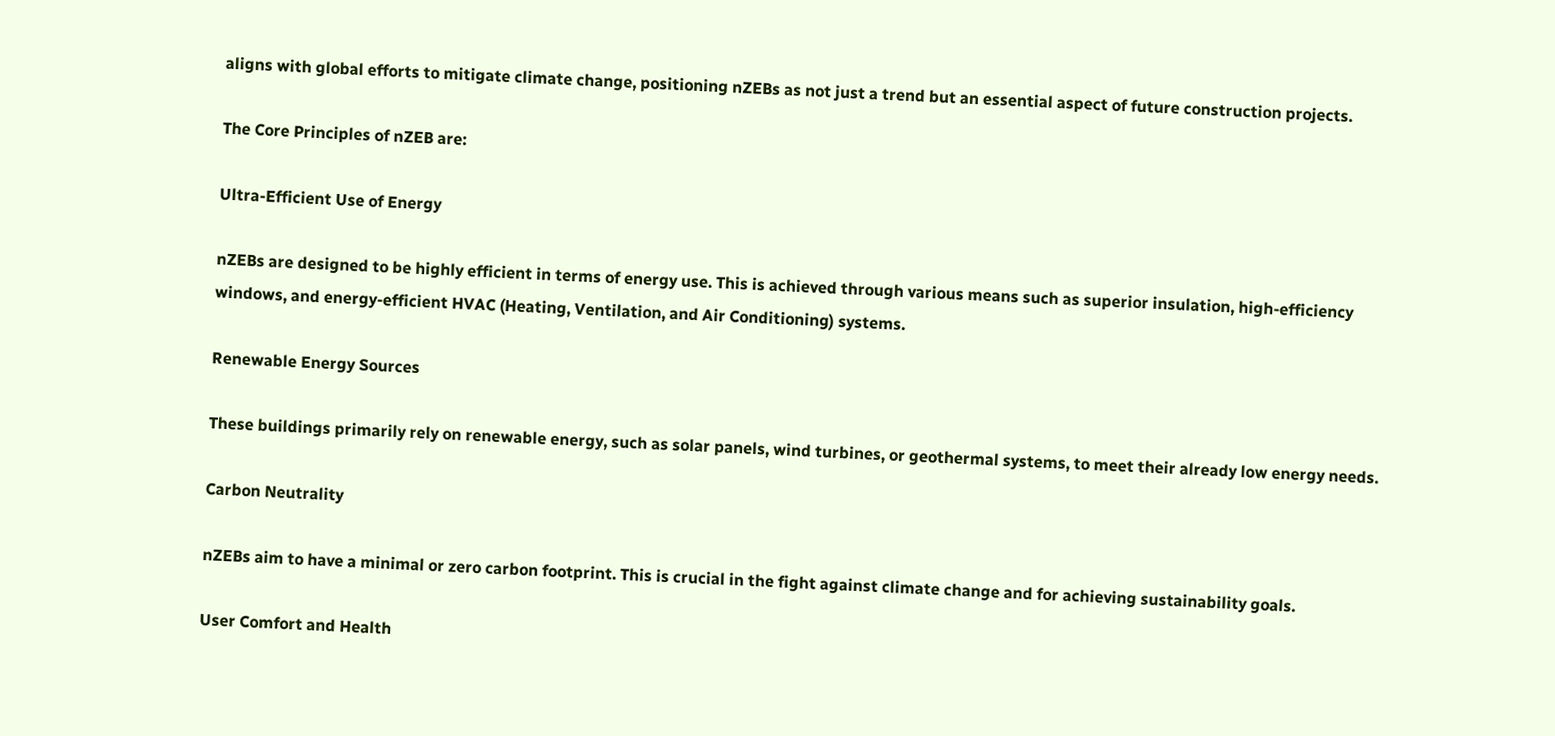aligns with global efforts to mitigate climate change, positioning nZEBs as not just a trend but an essential aspect of future construction projects.

The Core Principles of nZEB are:

Ultra-Efficient Use of Energy

nZEBs are designed to be highly efficient in terms of energy use. This is achieved through various means such as superior insulation, high-efficiency windows, and energy-efficient HVAC (Heating, Ventilation, and Air Conditioning) systems.

Renewable Energy Sources

These buildings primarily rely on renewable energy, such as solar panels, wind turbines, or geothermal systems, to meet their already low energy needs.

Carbon Neutrality

nZEBs aim to have a minimal or zero carbon footprint. This is crucial in the fight against climate change and for achieving sustainability goals.

User Comfort and Health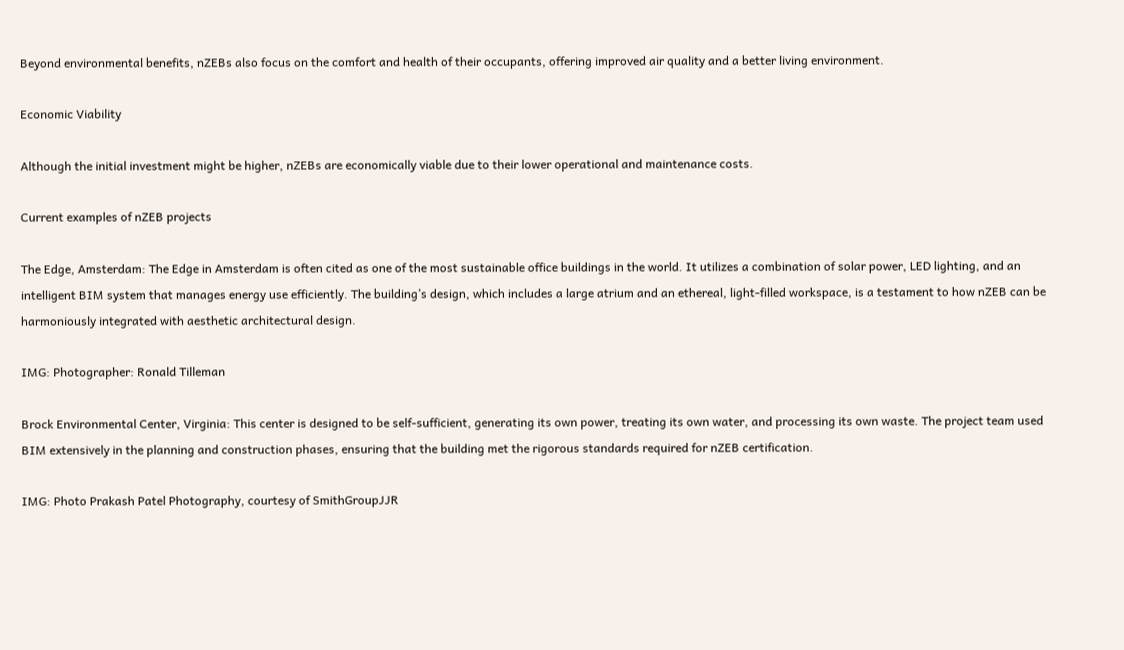Beyond environmental benefits, nZEBs also focus on the comfort and health of their occupants, offering improved air quality and a better living environment.

Economic Viability

Although the initial investment might be higher, nZEBs are economically viable due to their lower operational and maintenance costs.

Current examples of nZEB projects

The Edge, Amsterdam: The Edge in Amsterdam is often cited as one of the most sustainable office buildings in the world. It utilizes a combination of solar power, LED lighting, and an intelligent BIM system that manages energy use efficiently. The building’s design, which includes a large atrium and an ethereal, light-filled workspace, is a testament to how nZEB can be harmoniously integrated with aesthetic architectural design.

IMG: Photographer: Ronald Tilleman

Brock Environmental Center, Virginia: This center is designed to be self-sufficient, generating its own power, treating its own water, and processing its own waste. The project team used BIM extensively in the planning and construction phases, ensuring that the building met the rigorous standards required for nZEB certification.

IMG: Photo Prakash Patel Photography, courtesy of SmithGroupJJR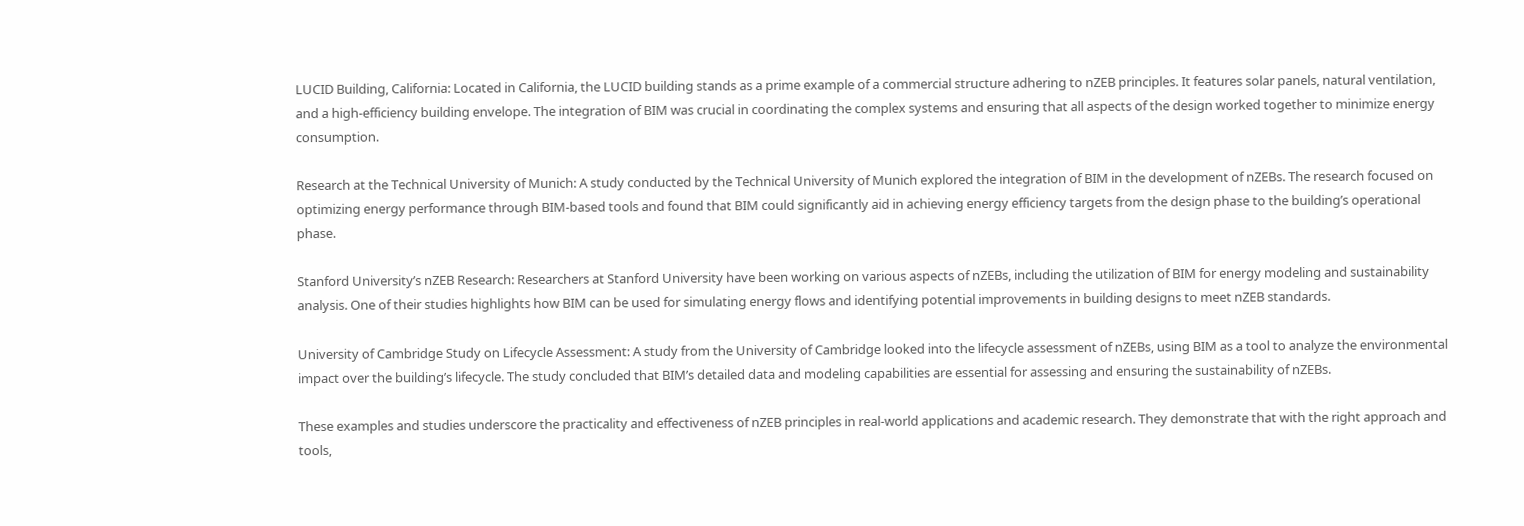LUCID Building, California: Located in California, the LUCID building stands as a prime example of a commercial structure adhering to nZEB principles. It features solar panels, natural ventilation, and a high-efficiency building envelope. The integration of BIM was crucial in coordinating the complex systems and ensuring that all aspects of the design worked together to minimize energy consumption.

Research at the Technical University of Munich: A study conducted by the Technical University of Munich explored the integration of BIM in the development of nZEBs. The research focused on optimizing energy performance through BIM-based tools and found that BIM could significantly aid in achieving energy efficiency targets from the design phase to the building’s operational phase.

Stanford University’s nZEB Research: Researchers at Stanford University have been working on various aspects of nZEBs, including the utilization of BIM for energy modeling and sustainability analysis. One of their studies highlights how BIM can be used for simulating energy flows and identifying potential improvements in building designs to meet nZEB standards.

University of Cambridge Study on Lifecycle Assessment: A study from the University of Cambridge looked into the lifecycle assessment of nZEBs, using BIM as a tool to analyze the environmental impact over the building’s lifecycle. The study concluded that BIM’s detailed data and modeling capabilities are essential for assessing and ensuring the sustainability of nZEBs.

These examples and studies underscore the practicality and effectiveness of nZEB principles in real-world applications and academic research. They demonstrate that with the right approach and tools,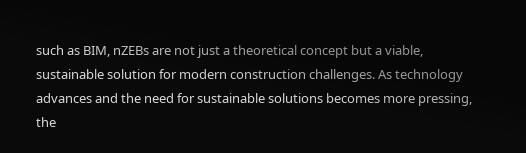such as BIM, nZEBs are not just a theoretical concept but a viable, sustainable solution for modern construction challenges. As technology advances and the need for sustainable solutions becomes more pressing, the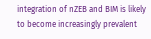integration of nZEB and BIM is likely to become increasingly prevalent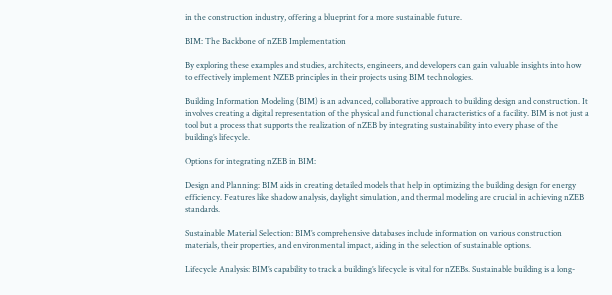in the construction industry, offering a blueprint for a more sustainable future.

BIM: The Backbone of nZEB Implementation

By exploring these examples and studies, architects, engineers, and developers can gain valuable insights into how to effectively implement NZEB principles in their projects using BIM technologies.

Building Information Modeling (BIM) is an advanced, collaborative approach to building design and construction. It involves creating a digital representation of the physical and functional characteristics of a facility. BIM is not just a tool but a process that supports the realization of nZEB by integrating sustainability into every phase of the building’s lifecycle.

Options for integrating nZEB in BIM:

Design and Planning: BIM aids in creating detailed models that help in optimizing the building design for energy efficiency. Features like shadow analysis, daylight simulation, and thermal modeling are crucial in achieving nZEB standards.

Sustainable Material Selection: BIM’s comprehensive databases include information on various construction materials, their properties, and environmental impact, aiding in the selection of sustainable options.

Lifecycle Analysis: BIM’s capability to track a building’s lifecycle is vital for nZEBs. Sustainable building is a long-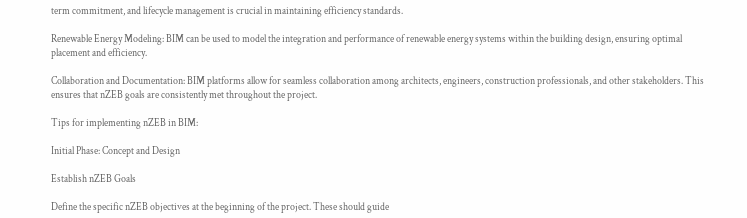term commitment, and lifecycle management is crucial in maintaining efficiency standards.

Renewable Energy Modeling: BIM can be used to model the integration and performance of renewable energy systems within the building design, ensuring optimal placement and efficiency.

Collaboration and Documentation: BIM platforms allow for seamless collaboration among architects, engineers, construction professionals, and other stakeholders. This ensures that nZEB goals are consistently met throughout the project.

Tips for implementing nZEB in BIM:

Initial Phase: Concept and Design

Establish nZEB Goals

Define the specific nZEB objectives at the beginning of the project. These should guide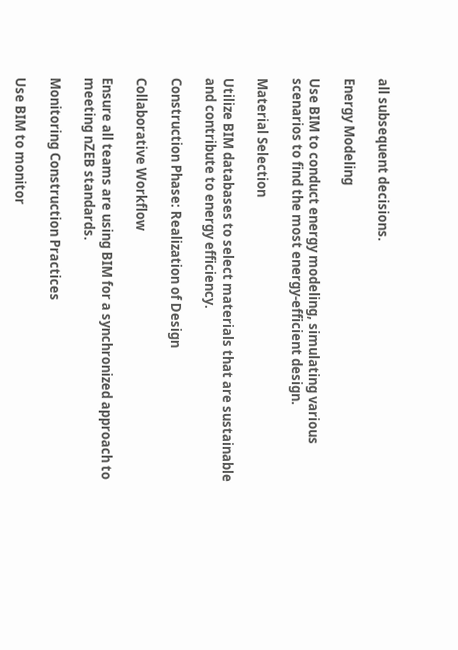all subsequent decisions.

Energy Modeling

Use BIM to conduct energy modeling, simulating various scenarios to find the most energy-efficient design.

Material Selection

Utilize BIM databases to select materials that are sustainable and contribute to energy efficiency.

Construction Phase: Realization of Design

Collaborative Workflow

Ensure all teams are using BIM for a synchronized approach to meeting nZEB standards.

Monitoring Construction Practices

Use BIM to monitor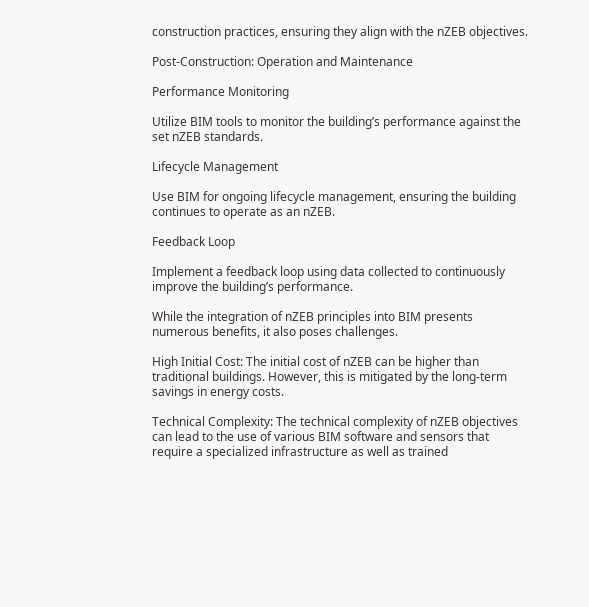construction practices, ensuring they align with the nZEB objectives.

Post-Construction: Operation and Maintenance

Performance Monitoring

Utilize BIM tools to monitor the building’s performance against the set nZEB standards.

Lifecycle Management

Use BIM for ongoing lifecycle management, ensuring the building continues to operate as an nZEB.

Feedback Loop

Implement a feedback loop using data collected to continuously improve the building’s performance.

While the integration of nZEB principles into BIM presents numerous benefits, it also poses challenges.

High Initial Cost: The initial cost of nZEB can be higher than traditional buildings. However, this is mitigated by the long-term savings in energy costs.

Technical Complexity: The technical complexity of nZEB objectives can lead to the use of various BIM software and sensors that require a specialized infrastructure as well as trained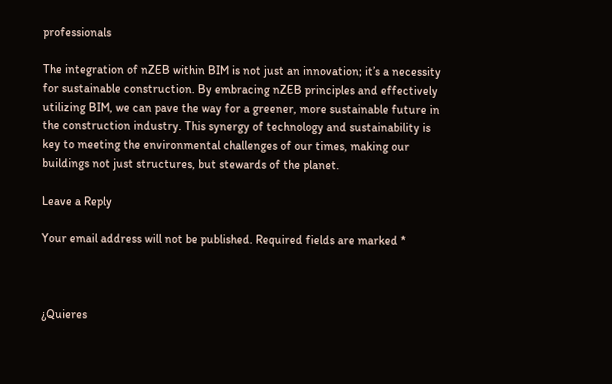professionals

The integration of nZEB within BIM is not just an innovation; it’s a necessity for sustainable construction. By embracing nZEB principles and effectively utilizing BIM, we can pave the way for a greener, more sustainable future in the construction industry. This synergy of technology and sustainability is key to meeting the environmental challenges of our times, making our buildings not just structures, but stewards of the planet.

Leave a Reply

Your email address will not be published. Required fields are marked *



¿Quieres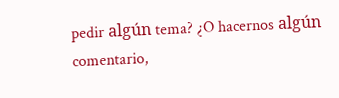pedir algún tema? ¿O hacernos algún comentario,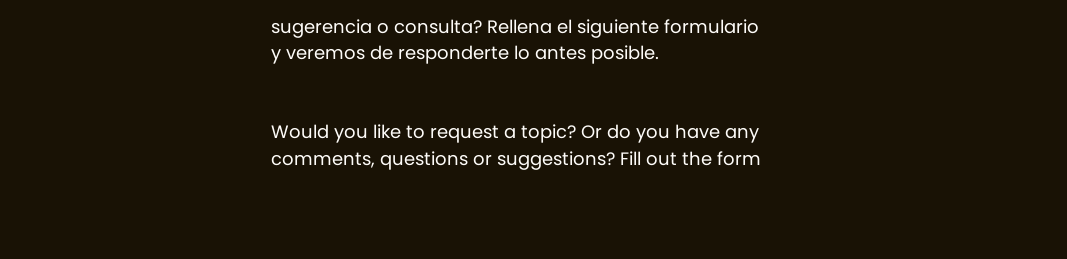sugerencia o consulta? Rellena el siguiente formulario y veremos de responderte lo antes posible.


Would you like to request a topic? Or do you have any comments, questions or suggestions? Fill out the form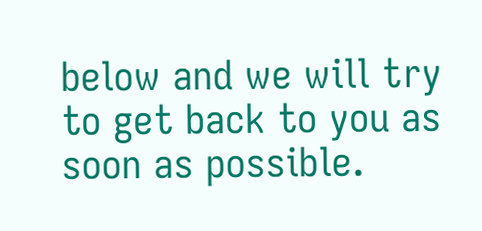below and we will try to get back to you as soon as possible.